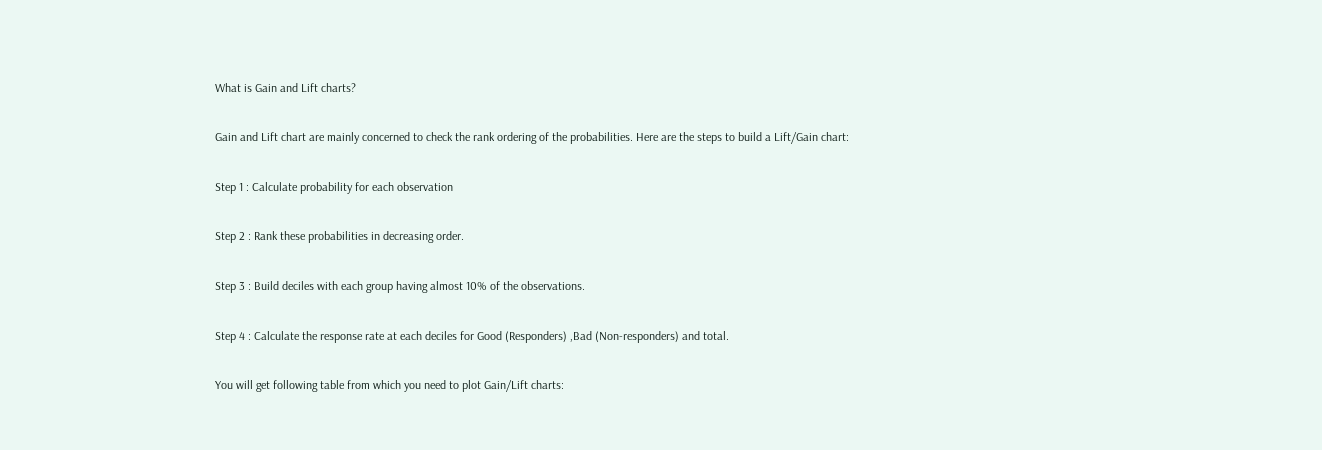What is Gain and Lift charts?

Gain and Lift chart are mainly concerned to check the rank ordering of the probabilities. Here are the steps to build a Lift/Gain chart:

Step 1 : Calculate probability for each observation

Step 2 : Rank these probabilities in decreasing order.

Step 3 : Build deciles with each group having almost 10% of the observations.

Step 4 : Calculate the response rate at each deciles for Good (Responders) ,Bad (Non-responders) and total.

You will get following table from which you need to plot Gain/Lift charts: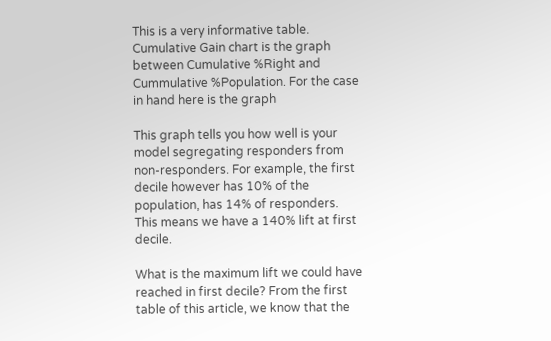This is a very informative table. Cumulative Gain chart is the graph between Cumulative %Right and Cummulative %Population. For the case in hand here is the graph

This graph tells you how well is your model segregating responders from non-responders. For example, the first decile however has 10% of the population, has 14% of responders. This means we have a 140% lift at first decile.

What is the maximum lift we could have reached in first decile? From the first table of this article, we know that the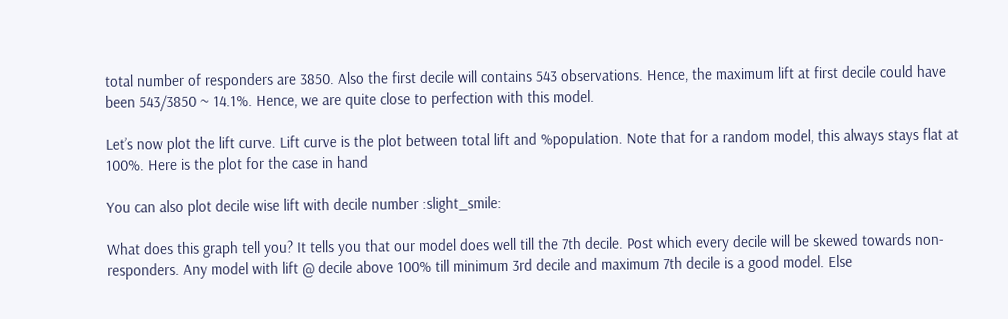total number of responders are 3850. Also the first decile will contains 543 observations. Hence, the maximum lift at first decile could have been 543/3850 ~ 14.1%. Hence, we are quite close to perfection with this model.

Let’s now plot the lift curve. Lift curve is the plot between total lift and %population. Note that for a random model, this always stays flat at 100%. Here is the plot for the case in hand

You can also plot decile wise lift with decile number :slight_smile:

What does this graph tell you? It tells you that our model does well till the 7th decile. Post which every decile will be skewed towards non-responders. Any model with lift @ decile above 100% till minimum 3rd decile and maximum 7th decile is a good model. Else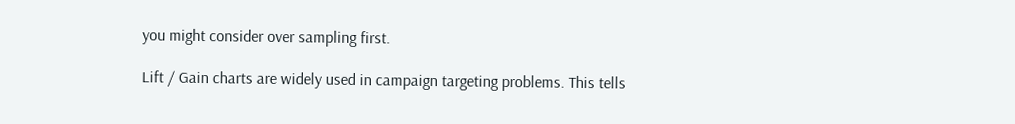you might consider over sampling first.

Lift / Gain charts are widely used in campaign targeting problems. This tells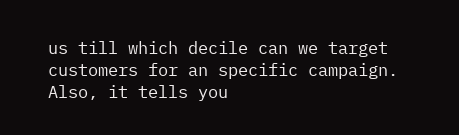us till which decile can we target customers for an specific campaign. Also, it tells you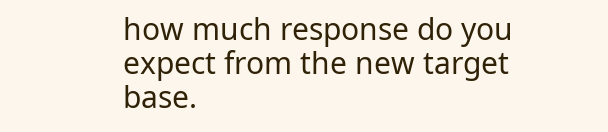how much response do you expect from the new target base.